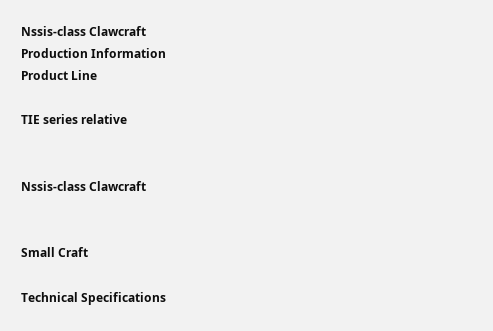Nssis-class Clawcraft
Production Information
Product Line

TIE series relative


Nssis-class Clawcraft


Small Craft

Technical Specifications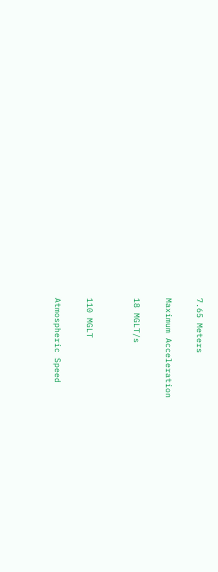7.65 Meters

Maximum Acceleration

18 MGLT/s


110 MGLT

Atmospheric Speed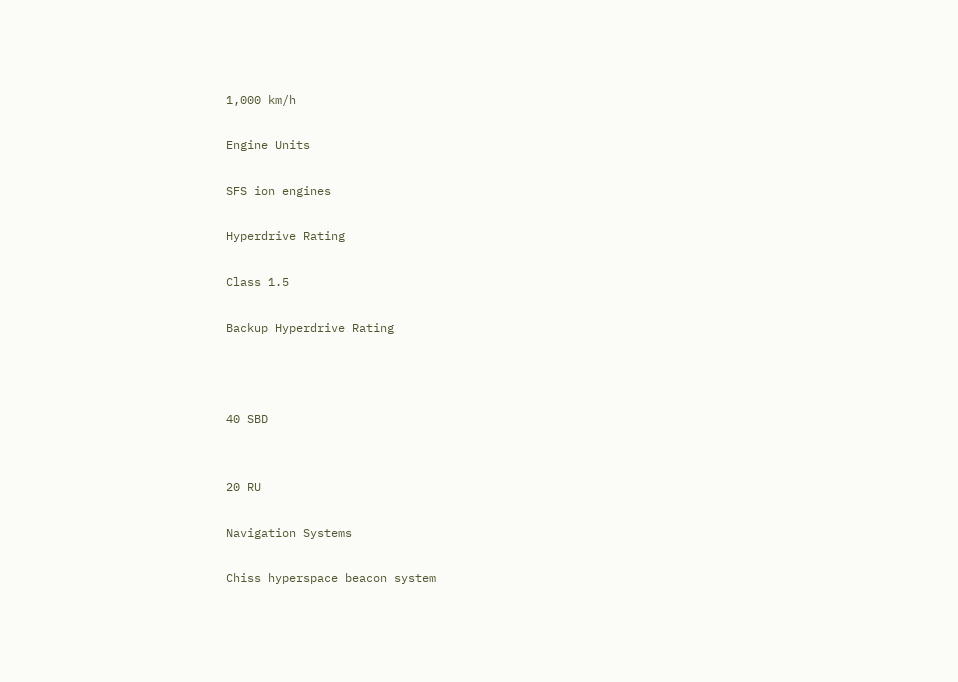1,000 km/h

Engine Units

SFS ion engines

Hyperdrive Rating

Class 1.5

Backup Hyperdrive Rating



40 SBD


20 RU

Navigation Systems

Chiss hyperspace beacon system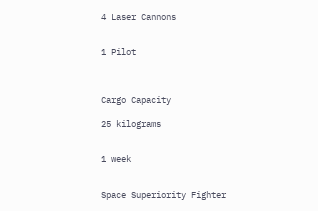4 Laser Cannons


1 Pilot



Cargo Capacity

25 kilograms


1 week


Space Superiority Fighter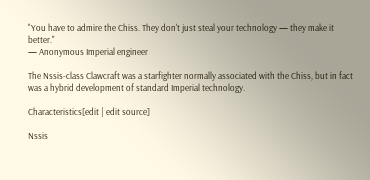"You have to admire the Chiss. They don't just steal your technology — they make it better."
— Anonymous Imperial engineer

The Nssis-class Clawcraft was a starfighter normally associated with the Chiss, but in fact was a hybrid development of standard Imperial technology.

Characteristics[edit | edit source]

Nssis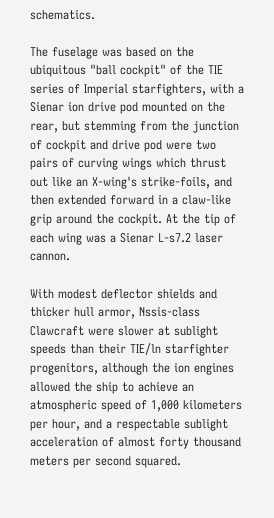schematics.

The fuselage was based on the ubiquitous "ball cockpit" of the TIE series of Imperial starfighters, with a Sienar ion drive pod mounted on the rear, but stemming from the junction of cockpit and drive pod were two pairs of curving wings which thrust out like an X-wing's strike-foils, and then extended forward in a claw-like grip around the cockpit. At the tip of each wing was a Sienar L-s7.2 laser cannon.

With modest deflector shields and thicker hull armor, Nssis-class Clawcraft were slower at sublight speeds than their TIE/ln starfighter progenitors, although the ion engines allowed the ship to achieve an atmospheric speed of 1,000 kilometers per hour, and a respectable sublight acceleration of almost forty thousand meters per second squared.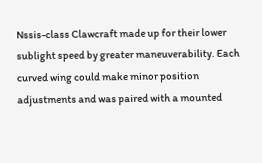Nssis-class Clawcraft made up for their lower sublight speed by greater maneuverability. Each curved wing could make minor position adjustments and was paired with a mounted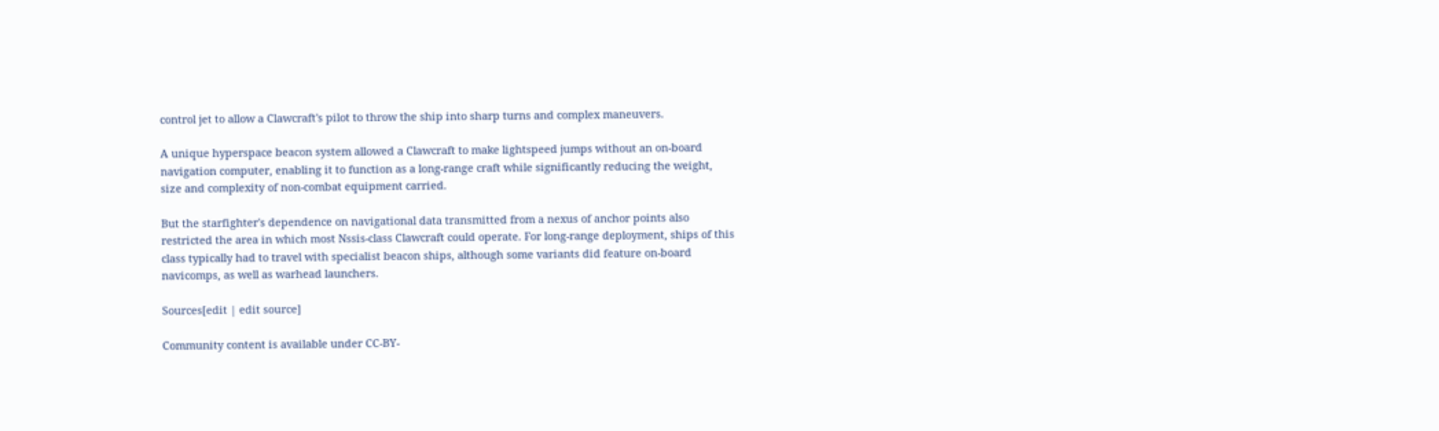control jet to allow a Clawcraft's pilot to throw the ship into sharp turns and complex maneuvers.

A unique hyperspace beacon system allowed a Clawcraft to make lightspeed jumps without an on-board navigation computer, enabling it to function as a long-range craft while significantly reducing the weight, size and complexity of non-combat equipment carried.

But the starfighter's dependence on navigational data transmitted from a nexus of anchor points also restricted the area in which most Nssis-class Clawcraft could operate. For long-range deployment, ships of this class typically had to travel with specialist beacon ships, although some variants did feature on-board navicomps, as well as warhead launchers.

Sources[edit | edit source]

Community content is available under CC-BY-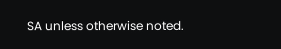SA unless otherwise noted.